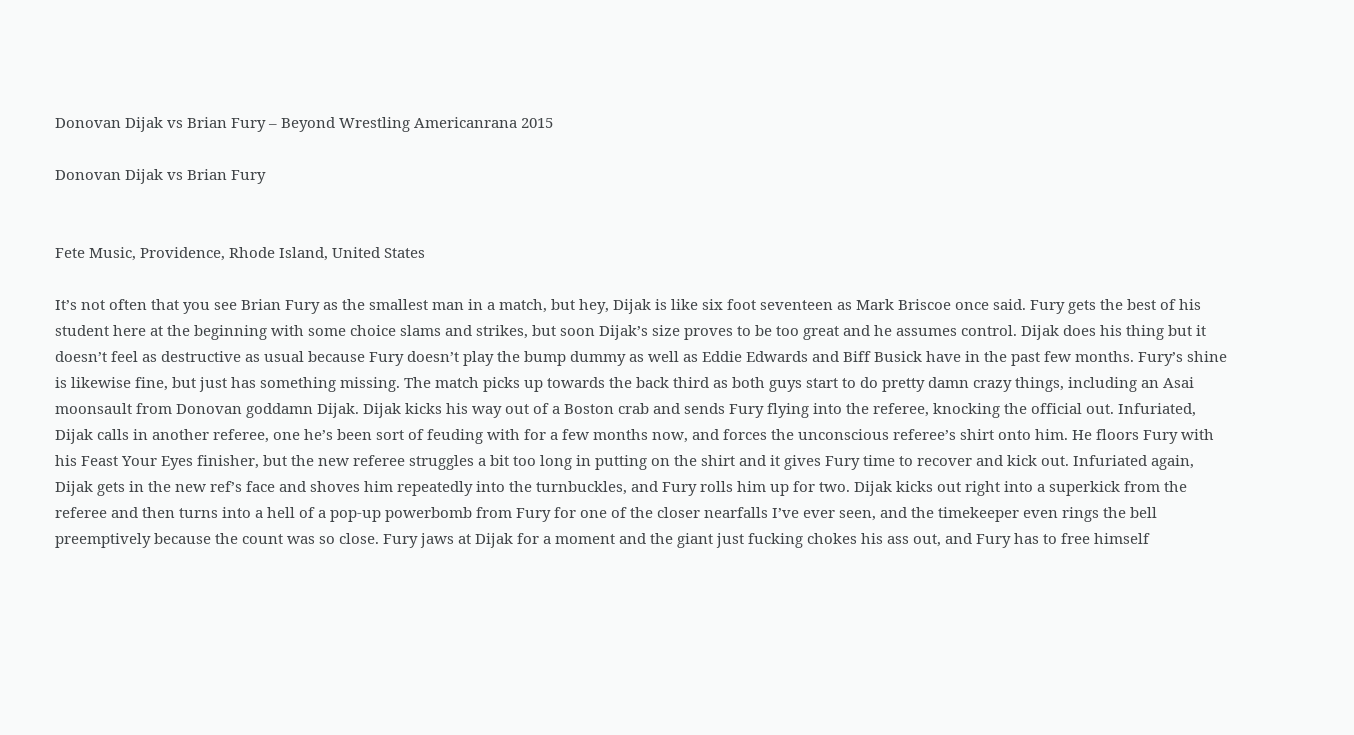Donovan Dijak vs Brian Fury – Beyond Wrestling Americanrana 2015

Donovan Dijak vs Brian Fury


Fete Music, Providence, Rhode Island, United States

It’s not often that you see Brian Fury as the smallest man in a match, but hey, Dijak is like six foot seventeen as Mark Briscoe once said. Fury gets the best of his student here at the beginning with some choice slams and strikes, but soon Dijak’s size proves to be too great and he assumes control. Dijak does his thing but it doesn’t feel as destructive as usual because Fury doesn’t play the bump dummy as well as Eddie Edwards and Biff Busick have in the past few months. Fury’s shine is likewise fine, but just has something missing. The match picks up towards the back third as both guys start to do pretty damn crazy things, including an Asai moonsault from Donovan goddamn Dijak. Dijak kicks his way out of a Boston crab and sends Fury flying into the referee, knocking the official out. Infuriated, Dijak calls in another referee, one he’s been sort of feuding with for a few months now, and forces the unconscious referee’s shirt onto him. He floors Fury with his Feast Your Eyes finisher, but the new referee struggles a bit too long in putting on the shirt and it gives Fury time to recover and kick out. Infuriated again, Dijak gets in the new ref’s face and shoves him repeatedly into the turnbuckles, and Fury rolls him up for two. Dijak kicks out right into a superkick from the referee and then turns into a hell of a pop-up powerbomb from Fury for one of the closer nearfalls I’ve ever seen, and the timekeeper even rings the bell preemptively because the count was so close. Fury jaws at Dijak for a moment and the giant just fucking chokes his ass out, and Fury has to free himself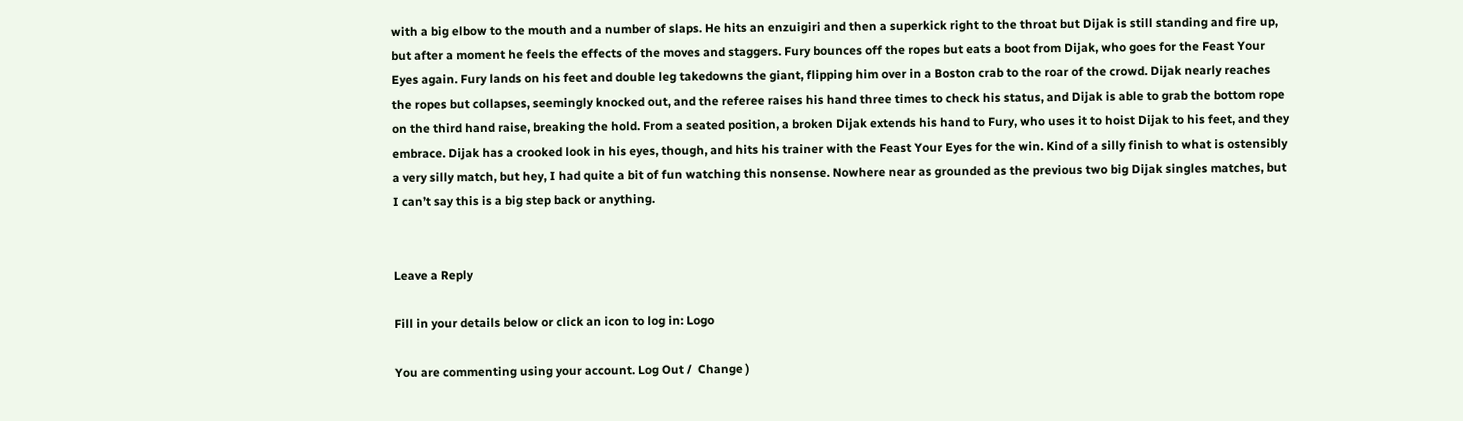with a big elbow to the mouth and a number of slaps. He hits an enzuigiri and then a superkick right to the throat but Dijak is still standing and fire up, but after a moment he feels the effects of the moves and staggers. Fury bounces off the ropes but eats a boot from Dijak, who goes for the Feast Your Eyes again. Fury lands on his feet and double leg takedowns the giant, flipping him over in a Boston crab to the roar of the crowd. Dijak nearly reaches the ropes but collapses, seemingly knocked out, and the referee raises his hand three times to check his status, and Dijak is able to grab the bottom rope on the third hand raise, breaking the hold. From a seated position, a broken Dijak extends his hand to Fury, who uses it to hoist Dijak to his feet, and they embrace. Dijak has a crooked look in his eyes, though, and hits his trainer with the Feast Your Eyes for the win. Kind of a silly finish to what is ostensibly a very silly match, but hey, I had quite a bit of fun watching this nonsense. Nowhere near as grounded as the previous two big Dijak singles matches, but I can’t say this is a big step back or anything.


Leave a Reply

Fill in your details below or click an icon to log in: Logo

You are commenting using your account. Log Out /  Change )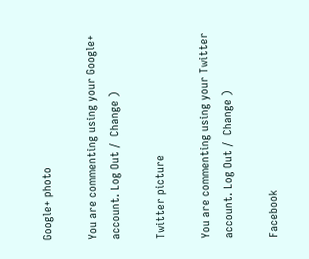Google+ photo

You are commenting using your Google+ account. Log Out /  Change )

Twitter picture

You are commenting using your Twitter account. Log Out /  Change )

Facebook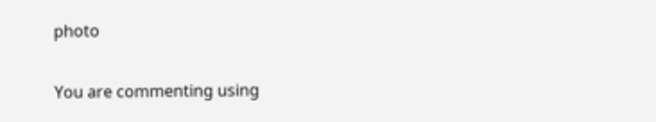photo

You are commenting using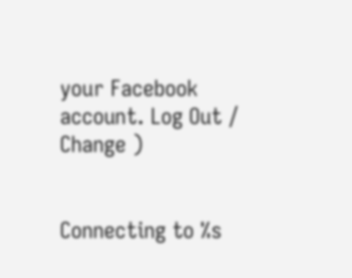your Facebook account. Log Out /  Change )


Connecting to %s